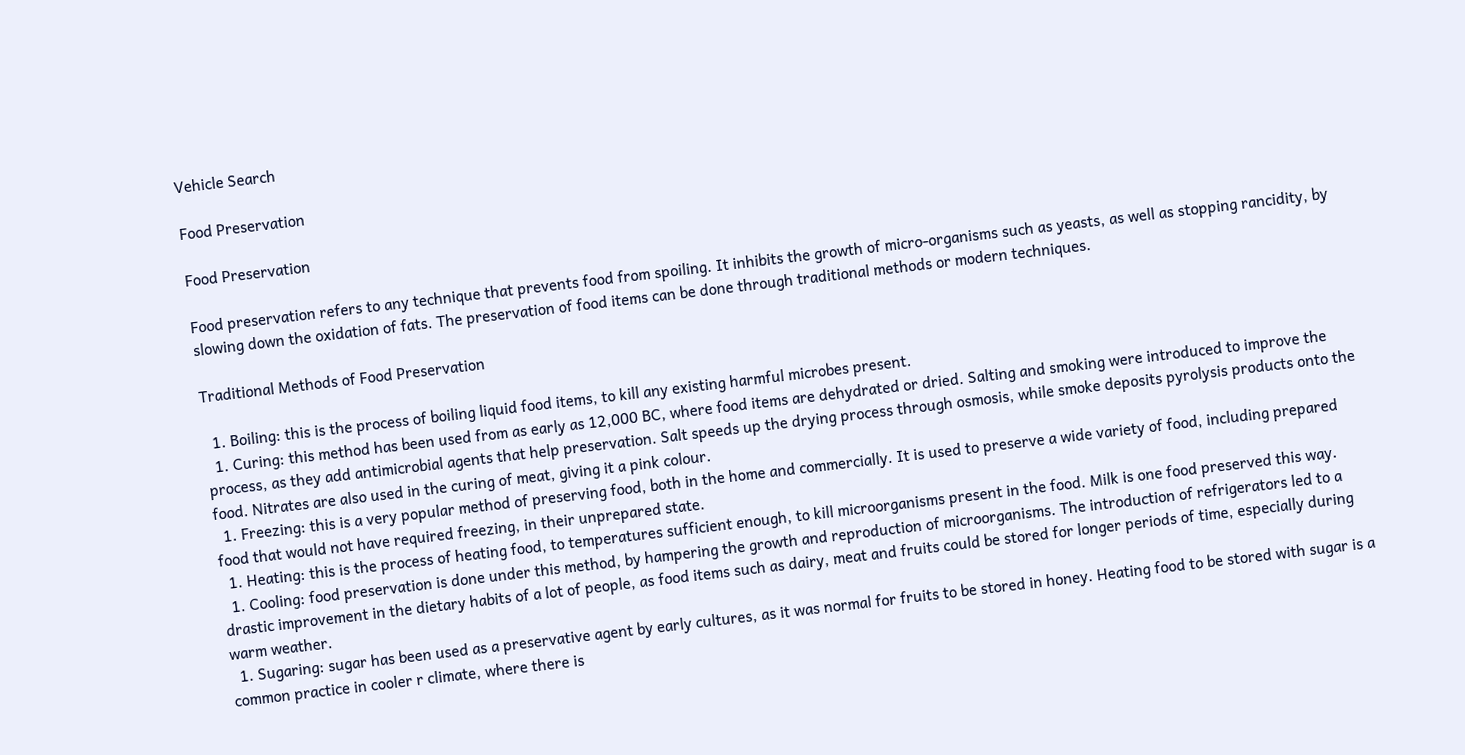Vehicle Search

Food Preservation

Food Preservation

Food preservation refers to any technique that prevents food from spoiling. It inhibits the growth of micro-organisms such as yeasts, as well as stopping rancidity, by slowing down the oxidation of fats. The preservation of food items can be done through traditional methods or modern techniques.

Traditional Methods of Food Preservation

  1. Boiling: this is the process of boiling liquid food items, to kill any existing harmful microbes present.
  1. Curing: this method has been used from as early as 12,000 BC, where food items are dehydrated or dried. Salting and smoking were introduced to improve the process, as they add antimicrobial agents that help preservation. Salt speeds up the drying process through osmosis, while smoke deposits pyrolysis products onto the food. Nitrates are also used in the curing of meat, giving it a pink colour.
  1. Freezing: this is a very popular method of preserving food, both in the home and commercially. It is used to preserve a wide variety of food, including prepared food that would not have required freezing, in their unprepared state.
  1. Heating: this is the process of heating food, to temperatures sufficient enough, to kill microorganisms present in the food. Milk is one food preserved this way.
  1. Cooling: food preservation is done under this method, by hampering the growth and reproduction of microorganisms. The introduction of refrigerators led to a drastic improvement in the dietary habits of a lot of people, as food items such as dairy, meat and fruits could be stored for longer periods of time, especially during warm weather.
  1. Sugaring: sugar has been used as a preservative agent by early cultures, as it was normal for fruits to be stored in honey. Heating food to be stored with sugar is a common practice in cooler r climate, where there is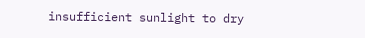insufficient sunlight to dry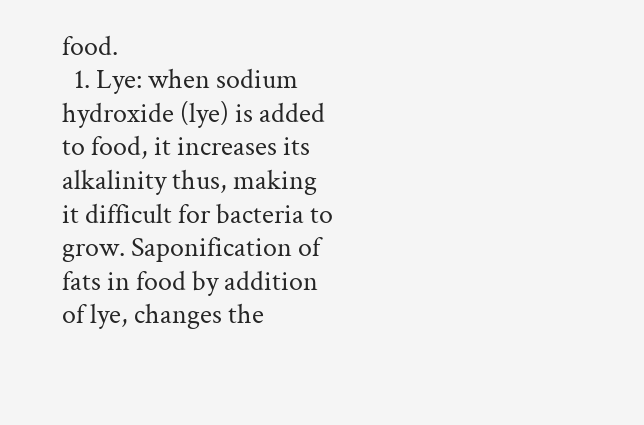food.
  1. Lye: when sodium hydroxide (lye) is added to food, it increases its alkalinity thus, making it difficult for bacteria to grow. Saponification of fats in food by addition of lye, changes the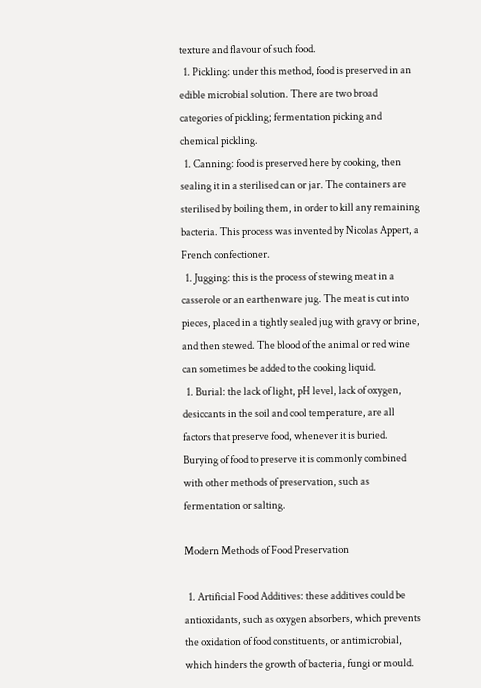texture and flavour of such food.
  1. Pickling: under this method, food is preserved in an edible microbial solution. There are two broad categories of pickling; fermentation picking and chemical pickling.
  1. Canning: food is preserved here by cooking, then sealing it in a sterilised can or jar. The containers are sterilised by boiling them, in order to kill any remaining bacteria. This process was invented by Nicolas Appert, a French confectioner.
  1. Jugging: this is the process of stewing meat in a casserole or an earthenware jug. The meat is cut into pieces, placed in a tightly sealed jug with gravy or brine, and then stewed. The blood of the animal or red wine can sometimes be added to the cooking liquid.
  1. Burial: the lack of light, pH level, lack of oxygen, desiccants in the soil and cool temperature, are all factors that preserve food, whenever it is buried. Burying of food to preserve it is commonly combined with other methods of preservation, such as fermentation or salting.

Modern Methods of Food Preservation

  1. Artificial Food Additives: these additives could be antioxidants, such as oxygen absorbers, which prevents the oxidation of food constituents, or antimicrobial, which hinders the growth of bacteria, fungi or mould.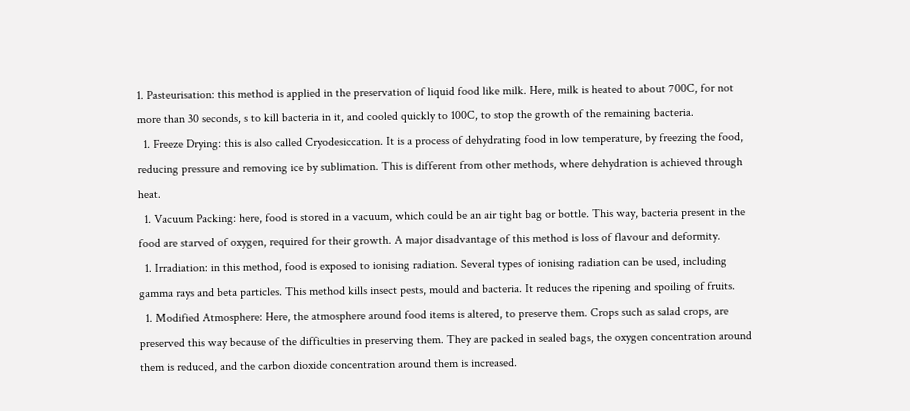1. Pasteurisation: this method is applied in the preservation of liquid food like milk. Here, milk is heated to about 700C, for not more than 30 seconds, s to kill bacteria in it, and cooled quickly to 100C, to stop the growth of the remaining bacteria.
  1. Freeze Drying: this is also called Cryodesiccation. It is a process of dehydrating food in low temperature, by freezing the food, reducing pressure and removing ice by sublimation. This is different from other methods, where dehydration is achieved through heat.
  1. Vacuum Packing: here, food is stored in a vacuum, which could be an air tight bag or bottle. This way, bacteria present in the food are starved of oxygen, required for their growth. A major disadvantage of this method is loss of flavour and deformity.
  1. Irradiation: in this method, food is exposed to ionising radiation. Several types of ionising radiation can be used, including gamma rays and beta particles. This method kills insect pests, mould and bacteria. It reduces the ripening and spoiling of fruits.
  1. Modified Atmosphere: Here, the atmosphere around food items is altered, to preserve them. Crops such as salad crops, are preserved this way because of the difficulties in preserving them. They are packed in sealed bags, the oxygen concentration around them is reduced, and the carbon dioxide concentration around them is increased.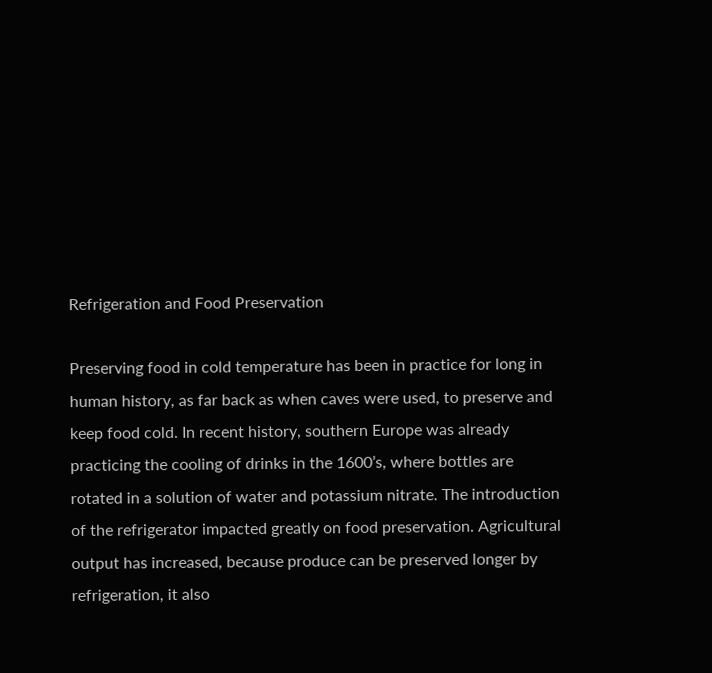Refrigeration and Food Preservation

Preserving food in cold temperature has been in practice for long in human history, as far back as when caves were used, to preserve and keep food cold. In recent history, southern Europe was already practicing the cooling of drinks in the 1600’s, where bottles are rotated in a solution of water and potassium nitrate. The introduction of the refrigerator impacted greatly on food preservation. Agricultural output has increased, because produce can be preserved longer by refrigeration, it also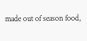made out of season food,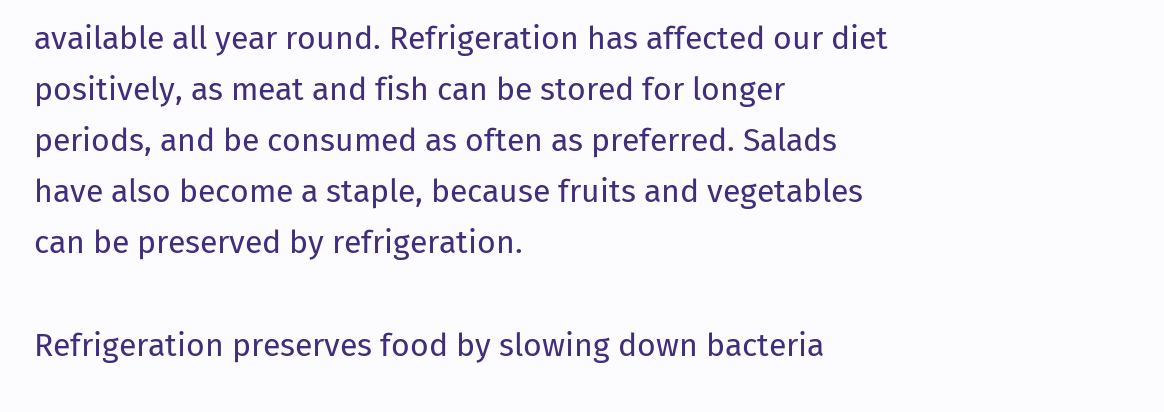available all year round. Refrigeration has affected our diet positively, as meat and fish can be stored for longer periods, and be consumed as often as preferred. Salads have also become a staple, because fruits and vegetables can be preserved by refrigeration.

Refrigeration preserves food by slowing down bacteria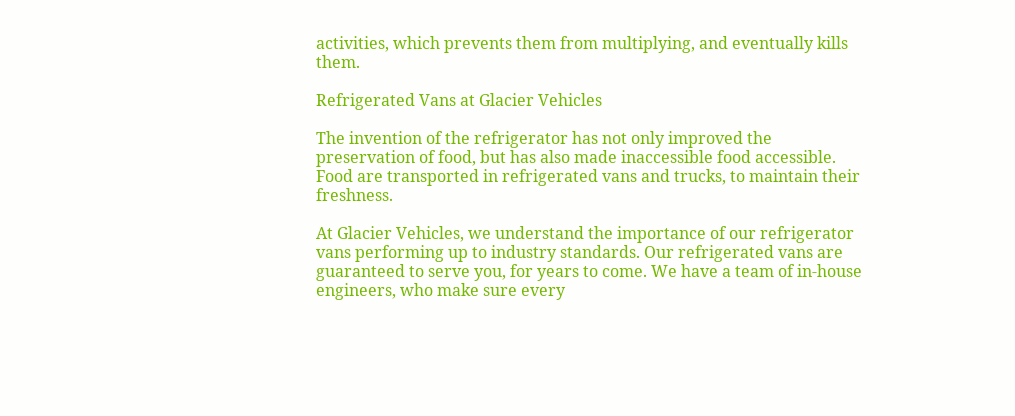activities, which prevents them from multiplying, and eventually kills them.

Refrigerated Vans at Glacier Vehicles

The invention of the refrigerator has not only improved the preservation of food, but has also made inaccessible food accessible. Food are transported in refrigerated vans and trucks, to maintain their freshness.

At Glacier Vehicles, we understand the importance of our refrigerator vans performing up to industry standards. Our refrigerated vans are guaranteed to serve you, for years to come. We have a team of in-house engineers, who make sure every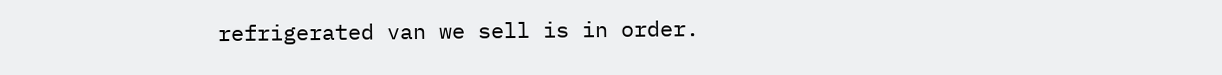refrigerated van we sell is in order.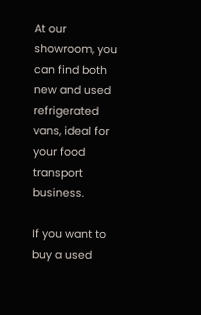At our showroom, you can find both new and used refrigerated vans, ideal for your food transport business.

If you want to buy a used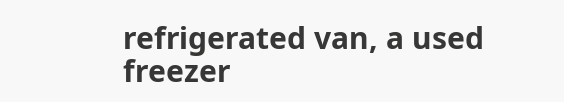refrigerated van, a used freezer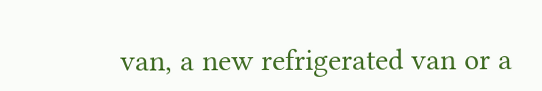van, a new refrigerated van or a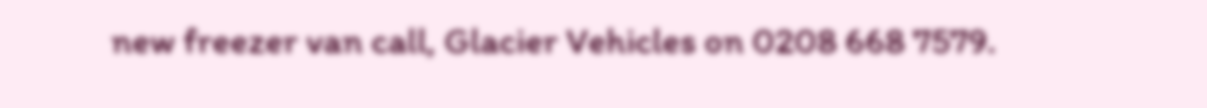new freezer van call, Glacier Vehicles on 0208 668 7579.